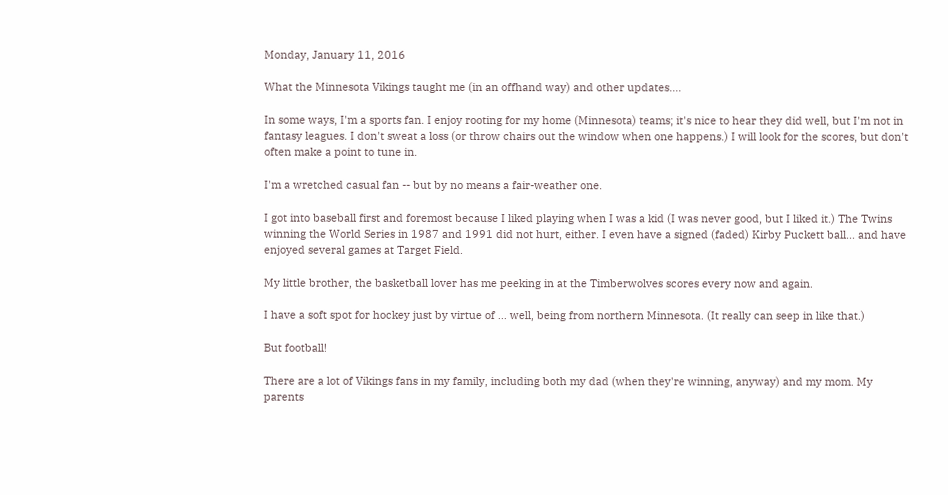Monday, January 11, 2016

What the Minnesota Vikings taught me (in an offhand way) and other updates....

In some ways, I'm a sports fan. I enjoy rooting for my home (Minnesota) teams; it's nice to hear they did well, but I'm not in fantasy leagues. I don't sweat a loss (or throw chairs out the window when one happens.) I will look for the scores, but don't often make a point to tune in.

I'm a wretched casual fan -- but by no means a fair-weather one.

I got into baseball first and foremost because I liked playing when I was a kid (I was never good, but I liked it.) The Twins winning the World Series in 1987 and 1991 did not hurt, either. I even have a signed (faded) Kirby Puckett ball... and have enjoyed several games at Target Field.

My little brother, the basketball lover has me peeking in at the Timberwolves scores every now and again.

I have a soft spot for hockey just by virtue of ... well, being from northern Minnesota. (It really can seep in like that.)

But football!

There are a lot of Vikings fans in my family, including both my dad (when they're winning, anyway) and my mom. My parents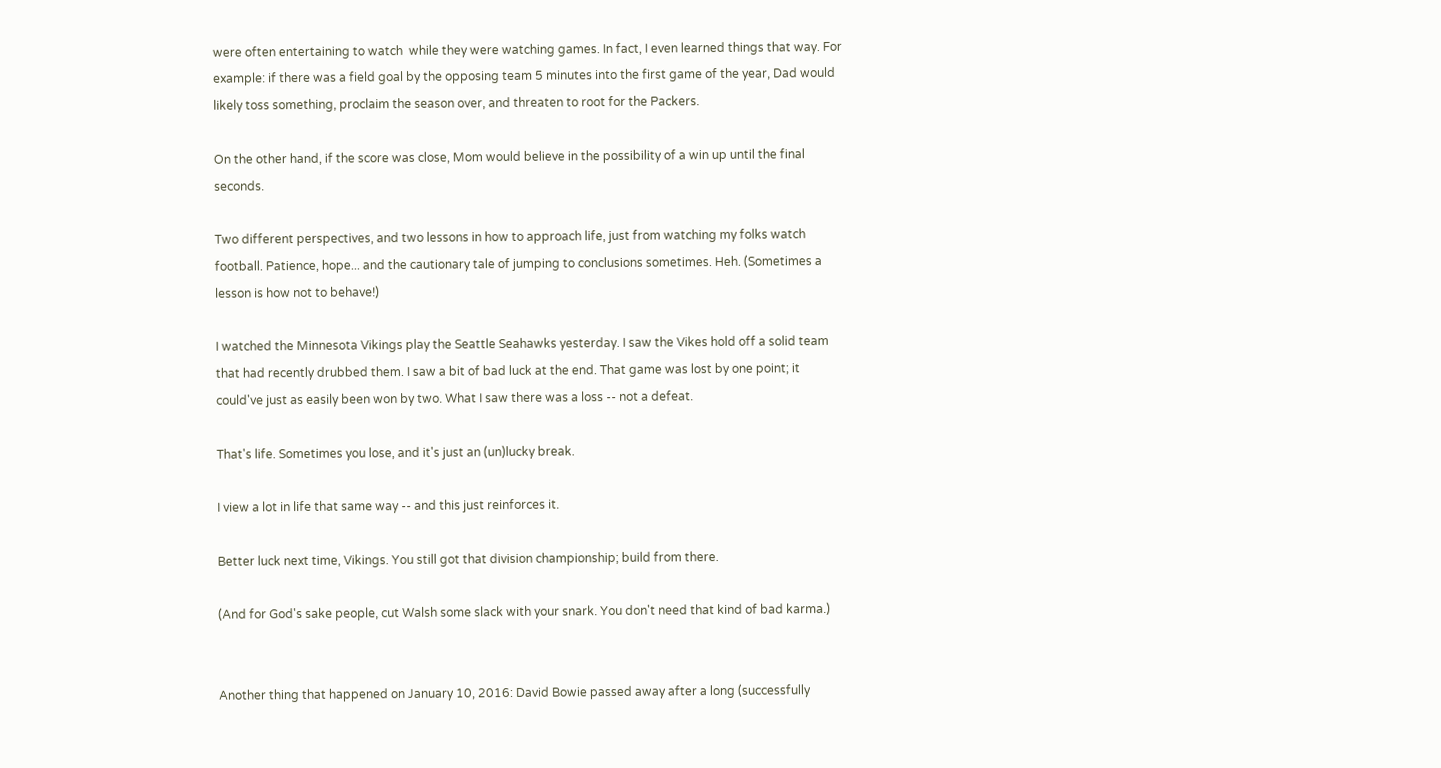were often entertaining to watch  while they were watching games. In fact, I even learned things that way. For example: if there was a field goal by the opposing team 5 minutes into the first game of the year, Dad would likely toss something, proclaim the season over, and threaten to root for the Packers.

On the other hand, if the score was close, Mom would believe in the possibility of a win up until the final seconds.

Two different perspectives, and two lessons in how to approach life, just from watching my folks watch football. Patience, hope... and the cautionary tale of jumping to conclusions sometimes. Heh. (Sometimes a lesson is how not to behave!)

I watched the Minnesota Vikings play the Seattle Seahawks yesterday. I saw the Vikes hold off a solid team that had recently drubbed them. I saw a bit of bad luck at the end. That game was lost by one point; it could've just as easily been won by two. What I saw there was a loss -- not a defeat.

That's life. Sometimes you lose, and it's just an (un)lucky break.

I view a lot in life that same way -- and this just reinforces it.

Better luck next time, Vikings. You still got that division championship; build from there.

(And for God's sake people, cut Walsh some slack with your snark. You don't need that kind of bad karma.)


Another thing that happened on January 10, 2016: David Bowie passed away after a long (successfully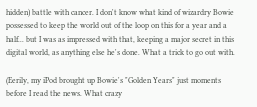hidden) battle with cancer. I don't know what kind of wizardry Bowie possessed to keep the world out of the loop on this for a year and a half... but I was as impressed with that, keeping a major secret in this digital world, as anything else he's done. What a trick to go out with.

(Eerily, my iPod brought up Bowie's "Golden Years" just moments before I read the news. What crazy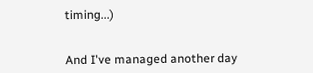timing...)


And I've managed another day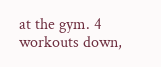at the gym. 4 workouts down,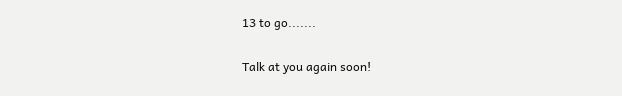13 to go.......

Talk at you again soon!